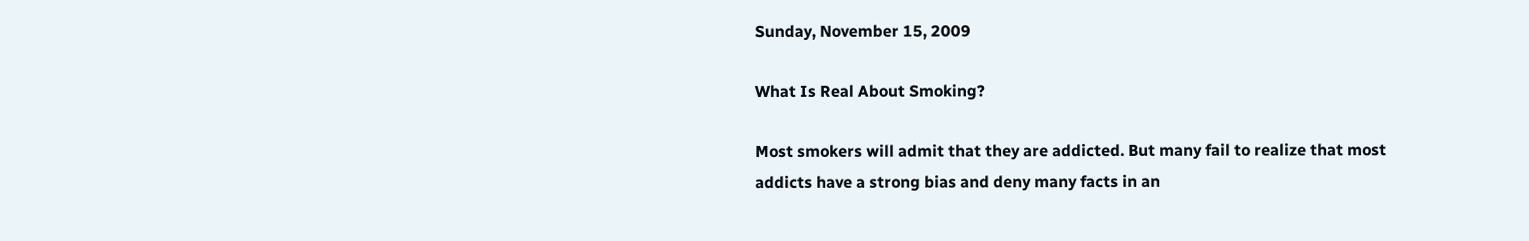Sunday, November 15, 2009

What Is Real About Smoking?

Most smokers will admit that they are addicted. But many fail to realize that most addicts have a strong bias and deny many facts in an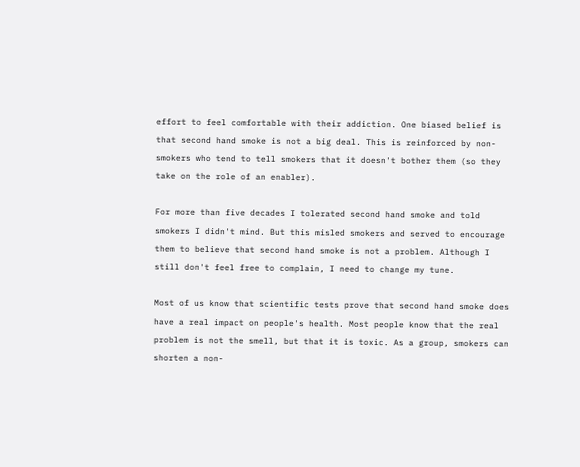effort to feel comfortable with their addiction. One biased belief is that second hand smoke is not a big deal. This is reinforced by non-smokers who tend to tell smokers that it doesn't bother them (so they take on the role of an enabler).

For more than five decades I tolerated second hand smoke and told smokers I didn't mind. But this misled smokers and served to encourage them to believe that second hand smoke is not a problem. Although I still don't feel free to complain, I need to change my tune.

Most of us know that scientific tests prove that second hand smoke does have a real impact on people's health. Most people know that the real problem is not the smell, but that it is toxic. As a group, smokers can shorten a non-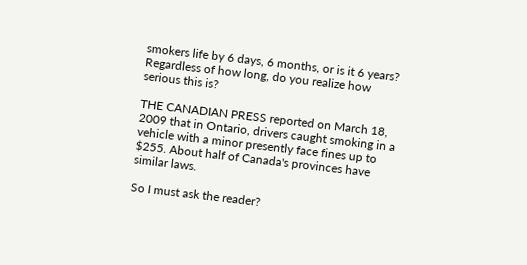smokers life by 6 days, 6 months, or is it 6 years? Regardless of how long, do you realize how serious this is?

THE CANADIAN PRESS reported on March 18, 2009 that in Ontario, drivers caught smoking in a vehicle with a minor presently face fines up to $255. About half of Canada's provinces have similar laws.

So I must ask the reader?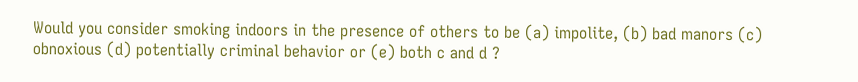Would you consider smoking indoors in the presence of others to be (a) impolite, (b) bad manors (c) obnoxious (d) potentially criminal behavior or (e) both c and d ?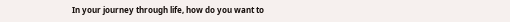In your journey through life, how do you want to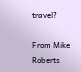travel?

From Mike Roberts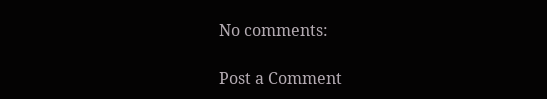No comments:

Post a Comment